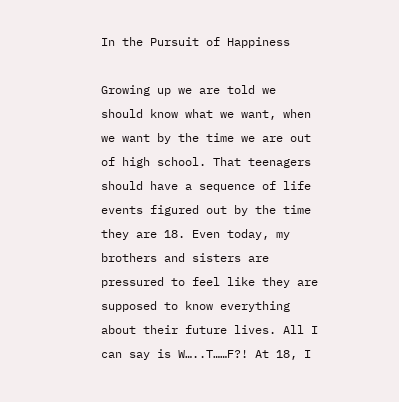In the Pursuit of Happiness

Growing up we are told we should know what we want, when we want by the time we are out of high school. That teenagers should have a sequence of life events figured out by the time they are 18. Even today, my brothers and sisters are pressured to feel like they are supposed to know everything about their future lives. All I can say is W…..T……F?! At 18, I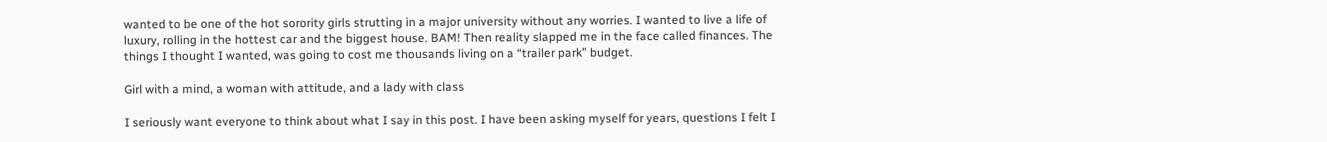wanted to be one of the hot sorority girls strutting in a major university without any worries. I wanted to live a life of luxury, rolling in the hottest car and the biggest house. BAM! Then reality slapped me in the face called finances. The things I thought I wanted, was going to cost me thousands living on a “trailer park” budget.

Girl with a mind, a woman with attitude, and a lady with class

I seriously want everyone to think about what I say in this post. I have been asking myself for years, questions I felt I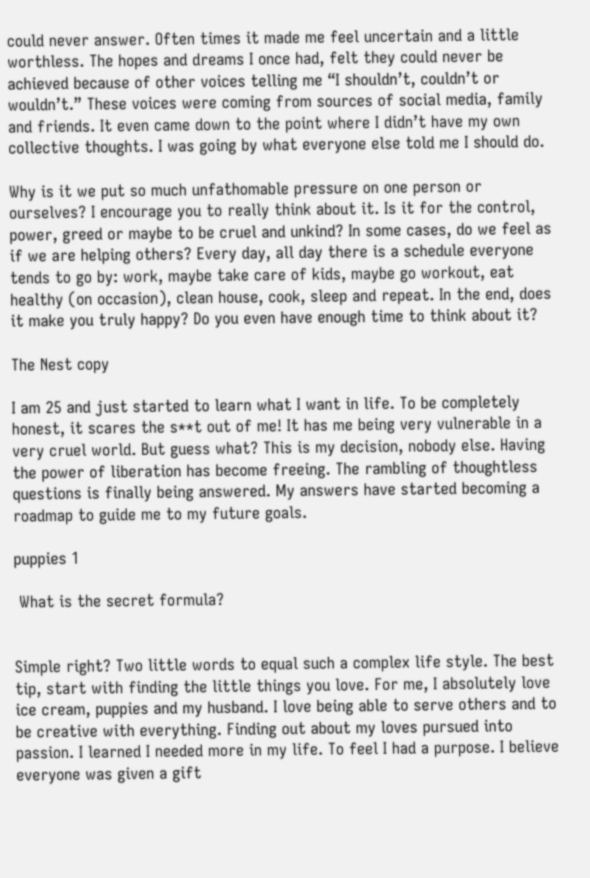could never answer. Often times it made me feel uncertain and a little worthless. The hopes and dreams I once had, felt they could never be achieved because of other voices telling me “I shouldn’t, couldn’t or wouldn’t.” These voices were coming from sources of social media, family and friends. It even came down to the point where I didn’t have my own collective thoughts. I was going by what everyone else told me I should do.

Why is it we put so much unfathomable pressure on one person or ourselves? I encourage you to really think about it. Is it for the control, power, greed or maybe to be cruel and unkind? In some cases, do we feel as if we are helping others? Every day, all day there is a schedule everyone tends to go by: work, maybe take care of kids, maybe go workout, eat healthy (on occasion), clean house, cook, sleep and repeat. In the end, does it make you truly happy? Do you even have enough time to think about it?

The Nest copy

I am 25 and just started to learn what I want in life. To be completely honest, it scares the s**t out of me! It has me being very vulnerable in a very cruel world. But guess what? This is my decision, nobody else. Having the power of liberation has become freeing. The rambling of thoughtless questions is finally being answered. My answers have started becoming a roadmap to guide me to my future goals.

puppies 1

 What is the secret formula?


Simple right? Two little words to equal such a complex life style. The best tip, start with finding the little things you love. For me, I absolutely love ice cream, puppies and my husband. I love being able to serve others and to be creative with everything. Finding out about my loves pursued into passion. I learned I needed more in my life. To feel I had a purpose. I believe everyone was given a gift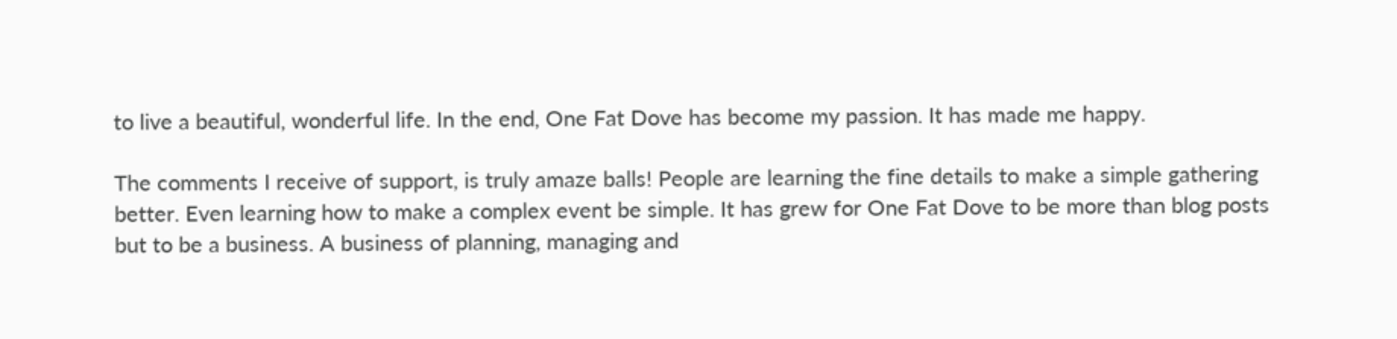to live a beautiful, wonderful life. In the end, One Fat Dove has become my passion. It has made me happy.

The comments I receive of support, is truly amaze balls! People are learning the fine details to make a simple gathering better. Even learning how to make a complex event be simple. It has grew for One Fat Dove to be more than blog posts but to be a business. A business of planning, managing and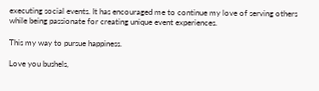executing social events. It has encouraged me to continue my love of serving others while being passionate for creating unique event experiences.

This my way to pursue happiness.

Love you bushels,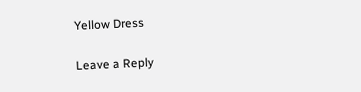Yellow Dress

Leave a Reply